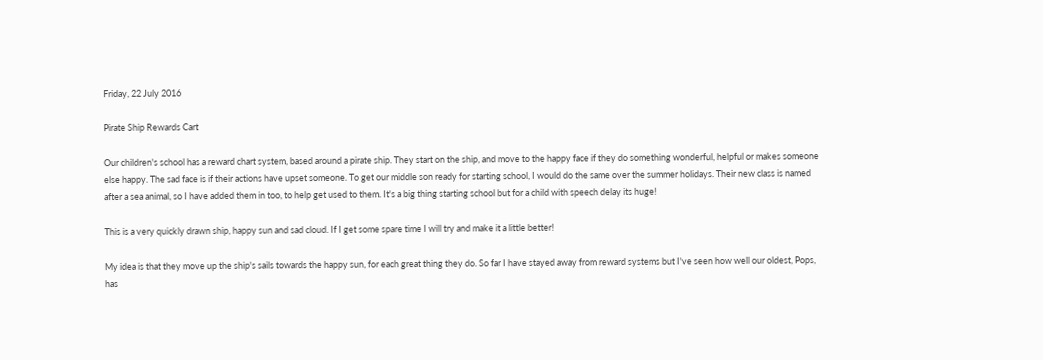Friday, 22 July 2016

Pirate Ship Rewards Cart

Our children's school has a reward chart system, based around a pirate ship. They start on the ship, and move to the happy face if they do something wonderful, helpful or makes someone else happy. The sad face is if their actions have upset someone. To get our middle son ready for starting school, I would do the same over the summer holidays. Their new class is named after a sea animal, so I have added them in too, to help get used to them. It's a big thing starting school but for a child with speech delay its huge!

This is a very quickly drawn ship, happy sun and sad cloud. If I get some spare time I will try and make it a little better!

My idea is that they move up the ship's sails towards the happy sun, for each great thing they do. So far I have stayed away from reward systems but I've seen how well our oldest, Pops, has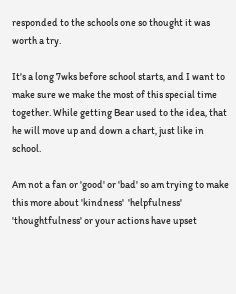responded to the schools one so thought it was worth a try.

It's a long 7wks before school starts, and I want to make sure we make the most of this special time together. While getting Bear used to the idea, that he will move up and down a chart, just like in school.

Am not a fan or 'good' or 'bad' so am trying to make this more about 'kindness'  'helpfulness' 'thoughtfulness' or your actions have upset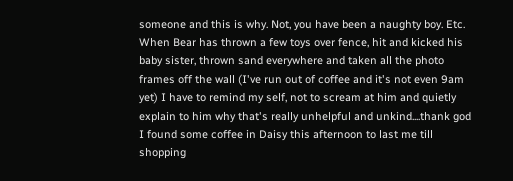someone and this is why. Not, you have been a naughty boy. Etc. When Bear has thrown a few toys over fence, hit and kicked his baby sister, thrown sand everywhere and taken all the photo frames off the wall (I've run out of coffee and it's not even 9am yet) I have to remind my self, not to scream at him and quietly explain to him why that's really unhelpful and unkind....thank god I found some coffee in Daisy this afternoon to last me till shopping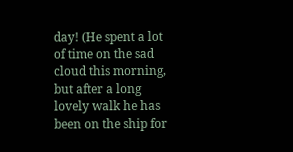day! (He spent a lot of time on the sad cloud this morning, but after a long lovely walk he has been on the ship for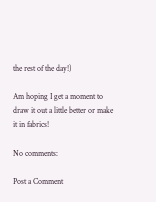the rest of the day!)

Am hoping I get a moment to draw it out a little better or make it in fabrics!

No comments:

Post a Comment